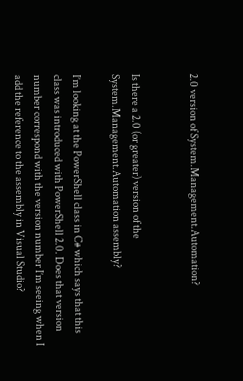2.0 version of System.Management.Automation?


Is there a 2.0 (or greater) version of the System.Management.Automation assembly?

I’m looking at the PowerShell class in C# which says that this class was introduced with PowerShell 2.0. Does that version number correspond with the version number I’m seeing when I add the reference to the assembly in Visual Studio?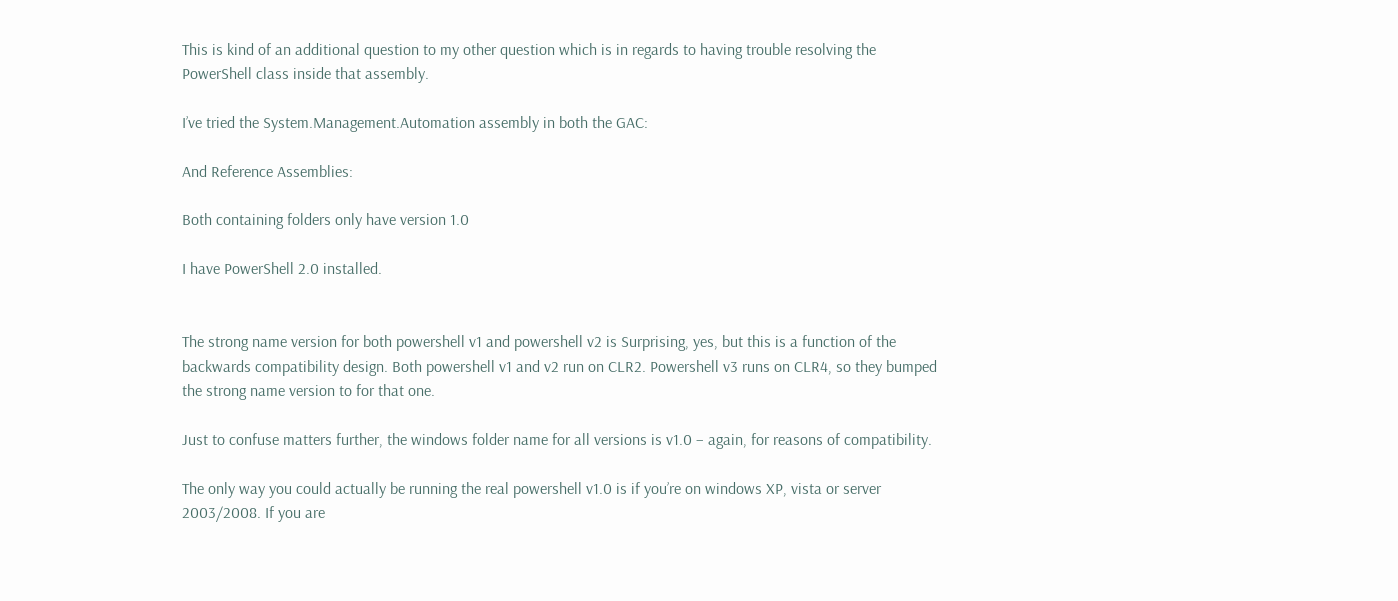This is kind of an additional question to my other question which is in regards to having trouble resolving the PowerShell class inside that assembly.

I’ve tried the System.Management.Automation assembly in both the GAC:

And Reference Assemblies:

Both containing folders only have version 1.0

I have PowerShell 2.0 installed.


The strong name version for both powershell v1 and powershell v2 is Surprising, yes, but this is a function of the backwards compatibility design. Both powershell v1 and v2 run on CLR2. Powershell v3 runs on CLR4, so they bumped the strong name version to for that one.

Just to confuse matters further, the windows folder name for all versions is v1.0 – again, for reasons of compatibility.

The only way you could actually be running the real powershell v1.0 is if you’re on windows XP, vista or server 2003/2008. If you are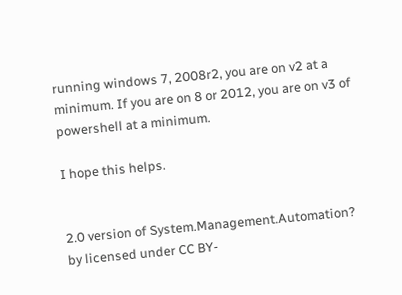running windows 7, 2008r2, you are on v2 at a minimum. If you are on 8 or 2012, you are on v3 of powershell at a minimum.

I hope this helps.


2.0 version of System.Management.Automation? by licensed under CC BY-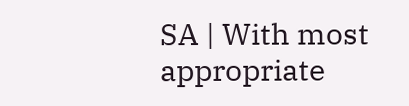SA | With most appropriate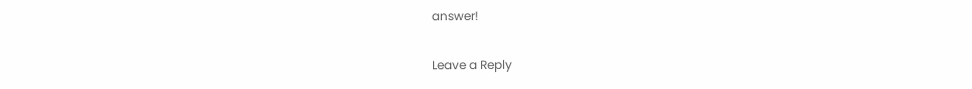answer!

Leave a Reply